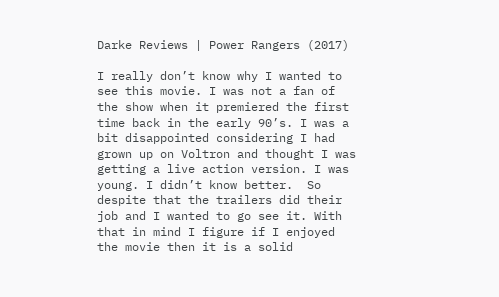Darke Reviews | Power Rangers (2017)

I really don’t know why I wanted to see this movie. I was not a fan of the show when it premiered the first time back in the early 90’s. I was a bit disappointed considering I had grown up on Voltron and thought I was getting a live action version. I was young. I didn’t know better.  So despite that the trailers did their job and I wanted to go see it. With that in mind I figure if I enjoyed the movie then it is a solid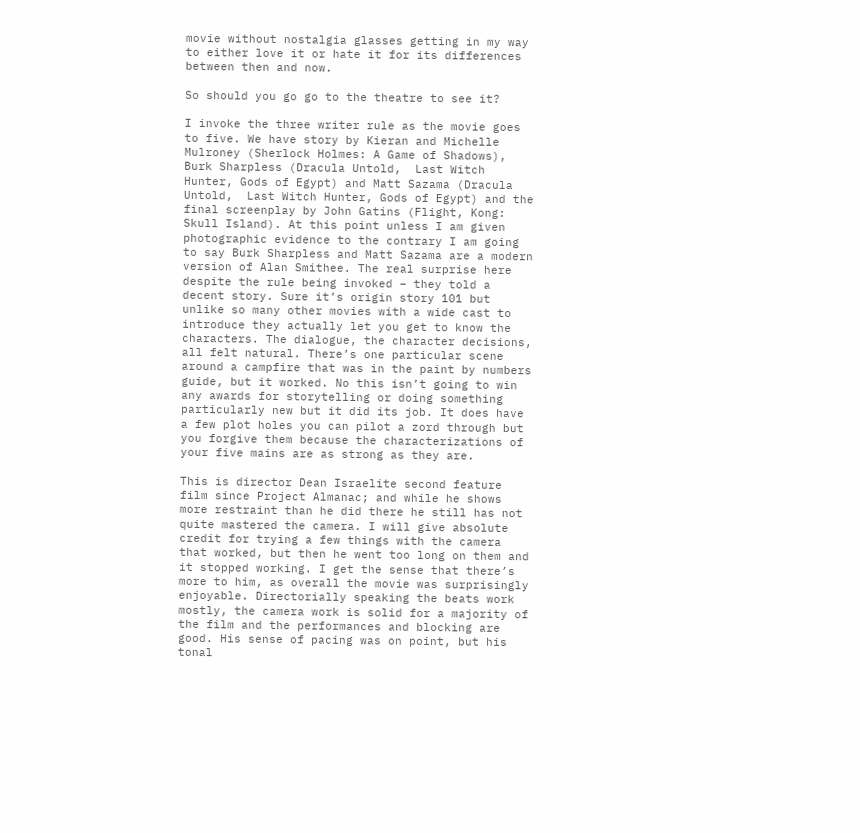movie without nostalgia glasses getting in my way to either love it or hate it for its differences between then and now.

So should you go go to the theatre to see it?

I invoke the three writer rule as the movie goes to five. We have story by Kieran and Michelle Mulroney (Sherlock Holmes: A Game of Shadows), Burk Sharpless (Dracula Untold,  Last Witch Hunter, Gods of Egypt) and Matt Sazama (Dracula Untold,  Last Witch Hunter, Gods of Egypt) and the final screenplay by John Gatins (Flight, Kong: Skull Island). At this point unless I am given photographic evidence to the contrary I am going to say Burk Sharpless and Matt Sazama are a modern version of Alan Smithee. The real surprise here despite the rule being invoked – they told a decent story. Sure it’s origin story 101 but unlike so many other movies with a wide cast to introduce they actually let you get to know the characters. The dialogue, the character decisions, all felt natural. There’s one particular scene around a campfire that was in the paint by numbers guide, but it worked. No this isn’t going to win any awards for storytelling or doing something particularly new but it did its job. It does have a few plot holes you can pilot a zord through but you forgive them because the characterizations of your five mains are as strong as they are.

This is director Dean Israelite second feature film since Project Almanac; and while he shows more restraint than he did there he still has not quite mastered the camera. I will give absolute credit for trying a few things with the camera that worked, but then he went too long on them and it stopped working. I get the sense that there’s more to him, as overall the movie was surprisingly enjoyable. Directorially speaking the beats work mostly, the camera work is solid for a majority of the film and the performances and blocking are good. His sense of pacing was on point, but his tonal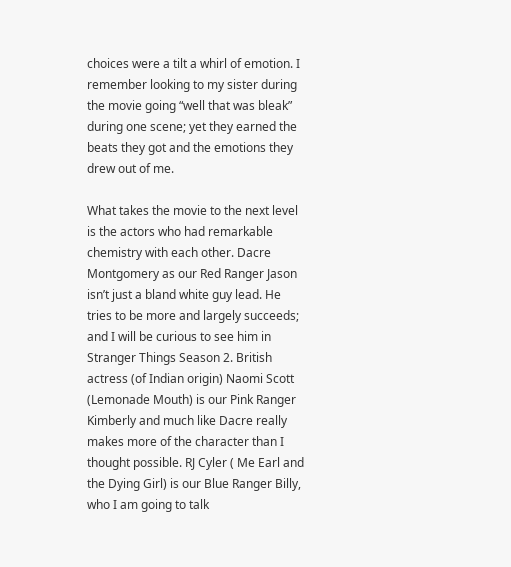choices were a tilt a whirl of emotion. I remember looking to my sister during the movie going “well that was bleak” during one scene; yet they earned the beats they got and the emotions they drew out of me.

What takes the movie to the next level is the actors who had remarkable chemistry with each other. Dacre Montgomery as our Red Ranger Jason isn’t just a bland white guy lead. He tries to be more and largely succeeds; and I will be curious to see him in Stranger Things Season 2. British actress (of Indian origin) Naomi Scott (Lemonade Mouth) is our Pink Ranger Kimberly and much like Dacre really makes more of the character than I thought possible. RJ Cyler ( Me Earl and the Dying Girl) is our Blue Ranger Billy, who I am going to talk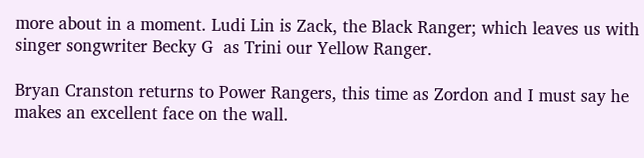more about in a moment. Ludi Lin is Zack, the Black Ranger; which leaves us with singer songwriter Becky G  as Trini our Yellow Ranger.

Bryan Cranston returns to Power Rangers, this time as Zordon and I must say he makes an excellent face on the wall.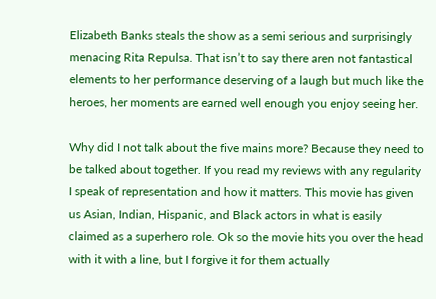Elizabeth Banks steals the show as a semi serious and surprisingly menacing Rita Repulsa. That isn’t to say there aren not fantastical elements to her performance deserving of a laugh but much like the heroes, her moments are earned well enough you enjoy seeing her.

Why did I not talk about the five mains more? Because they need to be talked about together. If you read my reviews with any regularity I speak of representation and how it matters. This movie has given us Asian, Indian, Hispanic, and Black actors in what is easily claimed as a superhero role. Ok so the movie hits you over the head with it with a line, but I forgive it for them actually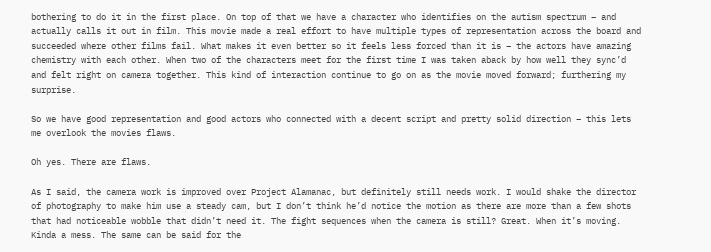bothering to do it in the first place. On top of that we have a character who identifies on the autism spectrum – and actually calls it out in film. This movie made a real effort to have multiple types of representation across the board and succeeded where other films fail. What makes it even better so it feels less forced than it is – the actors have amazing chemistry with each other. When two of the characters meet for the first time I was taken aback by how well they sync’d and felt right on camera together. This kind of interaction continue to go on as the movie moved forward; furthering my surprise.

So we have good representation and good actors who connected with a decent script and pretty solid direction – this lets me overlook the movies flaws.

Oh yes. There are flaws.

As I said, the camera work is improved over Project Alamanac, but definitely still needs work. I would shake the director of photography to make him use a steady cam, but I don’t think he’d notice the motion as there are more than a few shots that had noticeable wobble that didn’t need it. The fight sequences when the camera is still? Great. When it’s moving. Kinda a mess. The same can be said for the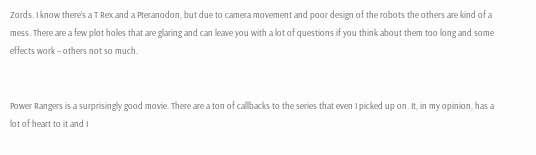Zords. I know there’s a T Rex and a Pteranodon, but due to camera movement and poor design of the robots the others are kind of a mess. There are a few plot holes that are glaring and can leave you with a lot of questions if you think about them too long and some effects work – others not so much.


Power Rangers is a surprisingly good movie. There are a ton of callbacks to the series that even I picked up on. It, in my opinion, has a lot of heart to it and I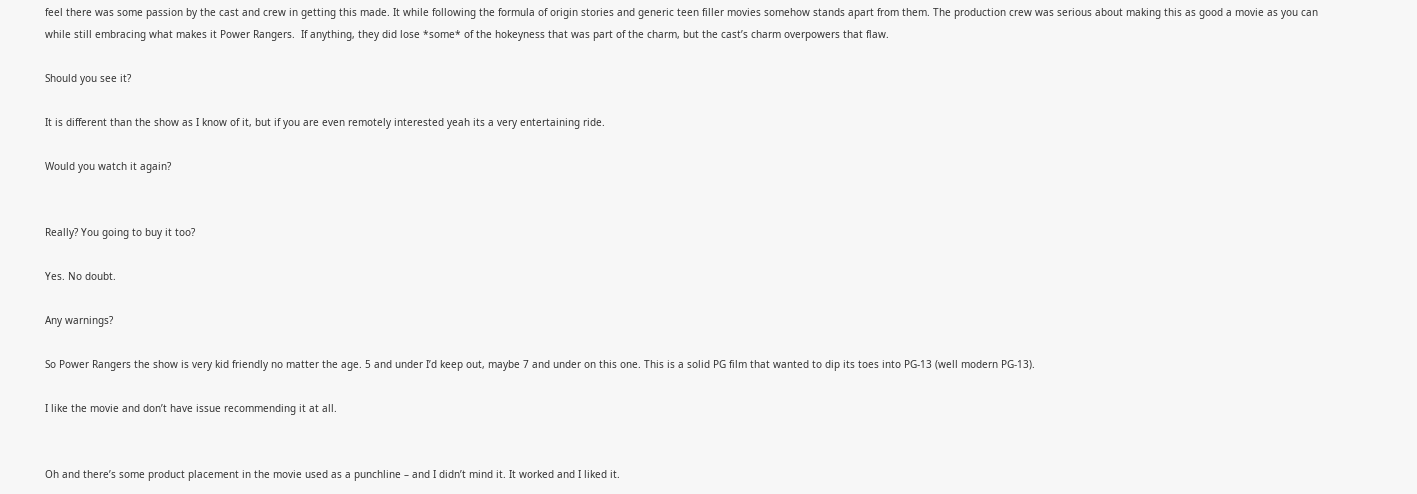feel there was some passion by the cast and crew in getting this made. It while following the formula of origin stories and generic teen filler movies somehow stands apart from them. The production crew was serious about making this as good a movie as you can while still embracing what makes it Power Rangers.  If anything, they did lose *some* of the hokeyness that was part of the charm, but the cast’s charm overpowers that flaw.

Should you see it?

It is different than the show as I know of it, but if you are even remotely interested yeah its a very entertaining ride.

Would you watch it again?


Really? You going to buy it too?

Yes. No doubt.

Any warnings?

So Power Rangers the show is very kid friendly no matter the age. 5 and under I’d keep out, maybe 7 and under on this one. This is a solid PG film that wanted to dip its toes into PG-13 (well modern PG-13).

I like the movie and don’t have issue recommending it at all.


Oh and there’s some product placement in the movie used as a punchline – and I didn’t mind it. It worked and I liked it.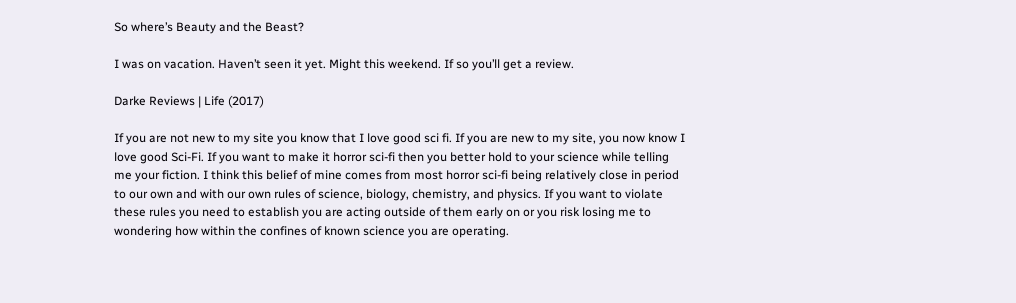So where’s Beauty and the Beast?

I was on vacation. Haven’t seen it yet. Might this weekend. If so you’ll get a review.

Darke Reviews | Life (2017)

If you are not new to my site you know that I love good sci fi. If you are new to my site, you now know I love good Sci-Fi. If you want to make it horror sci-fi then you better hold to your science while telling me your fiction. I think this belief of mine comes from most horror sci-fi being relatively close in period to our own and with our own rules of science, biology, chemistry, and physics. If you want to violate these rules you need to establish you are acting outside of them early on or you risk losing me to wondering how within the confines of known science you are operating.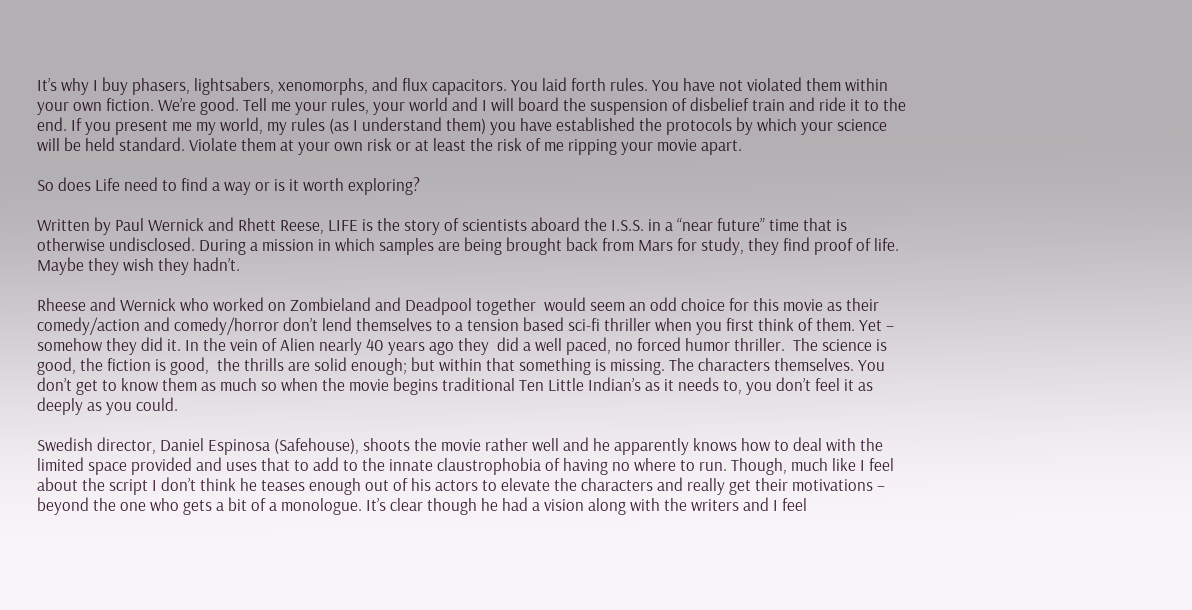It’s why I buy phasers, lightsabers, xenomorphs, and flux capacitors. You laid forth rules. You have not violated them within your own fiction. We’re good. Tell me your rules, your world and I will board the suspension of disbelief train and ride it to the end. If you present me my world, my rules (as I understand them) you have established the protocols by which your science will be held standard. Violate them at your own risk or at least the risk of me ripping your movie apart.

So does Life need to find a way or is it worth exploring?

Written by Paul Wernick and Rhett Reese, LIFE is the story of scientists aboard the I.S.S. in a “near future” time that is otherwise undisclosed. During a mission in which samples are being brought back from Mars for study, they find proof of life. Maybe they wish they hadn’t.

Rheese and Wernick who worked on Zombieland and Deadpool together  would seem an odd choice for this movie as their comedy/action and comedy/horror don’t lend themselves to a tension based sci-fi thriller when you first think of them. Yet – somehow they did it. In the vein of Alien nearly 40 years ago they  did a well paced, no forced humor thriller.  The science is good, the fiction is good,  the thrills are solid enough; but within that something is missing. The characters themselves. You don’t get to know them as much so when the movie begins traditional Ten Little Indian’s as it needs to, you don’t feel it as deeply as you could.

Swedish director, Daniel Espinosa (Safehouse), shoots the movie rather well and he apparently knows how to deal with the limited space provided and uses that to add to the innate claustrophobia of having no where to run. Though, much like I feel about the script I don’t think he teases enough out of his actors to elevate the characters and really get their motivations – beyond the one who gets a bit of a monologue. It’s clear though he had a vision along with the writers and I feel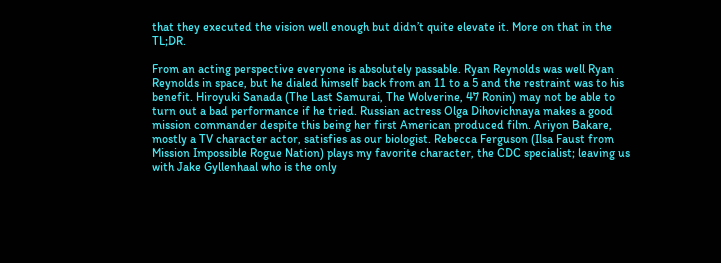that they executed the vision well enough but didn’t quite elevate it. More on that in the TL;DR.

From an acting perspective everyone is absolutely passable. Ryan Reynolds was well Ryan Reynolds in space, but he dialed himself back from an 11 to a 5 and the restraint was to his benefit. Hiroyuki Sanada (The Last Samurai, The Wolverine, 47 Ronin) may not be able to turn out a bad performance if he tried. Russian actress Olga Dihovichnaya makes a good mission commander despite this being her first American produced film. Ariyon Bakare, mostly a TV character actor, satisfies as our biologist. Rebecca Ferguson (Ilsa Faust from Mission Impossible Rogue Nation) plays my favorite character, the CDC specialist; leaving us with Jake Gyllenhaal who is the only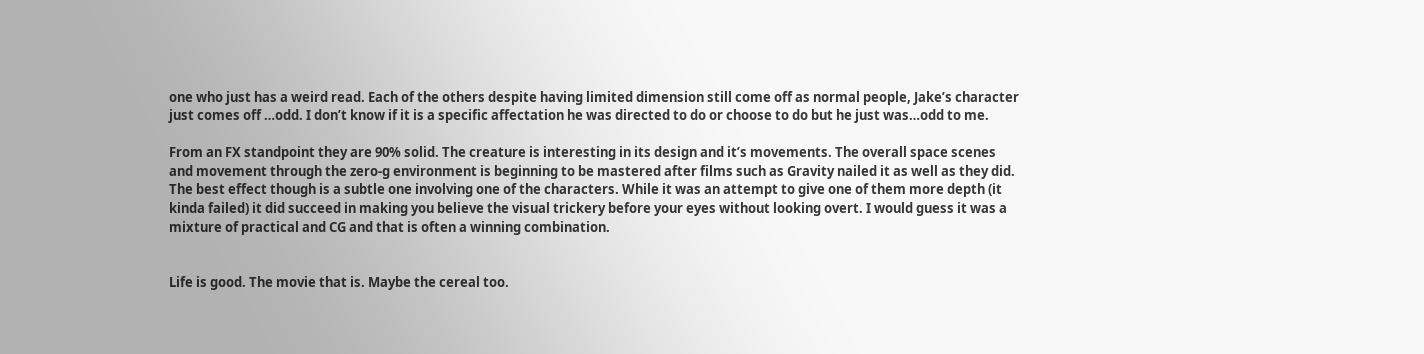one who just has a weird read. Each of the others despite having limited dimension still come off as normal people, Jake’s character just comes off …odd. I don’t know if it is a specific affectation he was directed to do or choose to do but he just was…odd to me.

From an FX standpoint they are 90% solid. The creature is interesting in its design and it’s movements. The overall space scenes and movement through the zero-g environment is beginning to be mastered after films such as Gravity nailed it as well as they did. The best effect though is a subtle one involving one of the characters. While it was an attempt to give one of them more depth (it kinda failed) it did succeed in making you believe the visual trickery before your eyes without looking overt. I would guess it was a mixture of practical and CG and that is often a winning combination.


Life is good. The movie that is. Maybe the cereal too.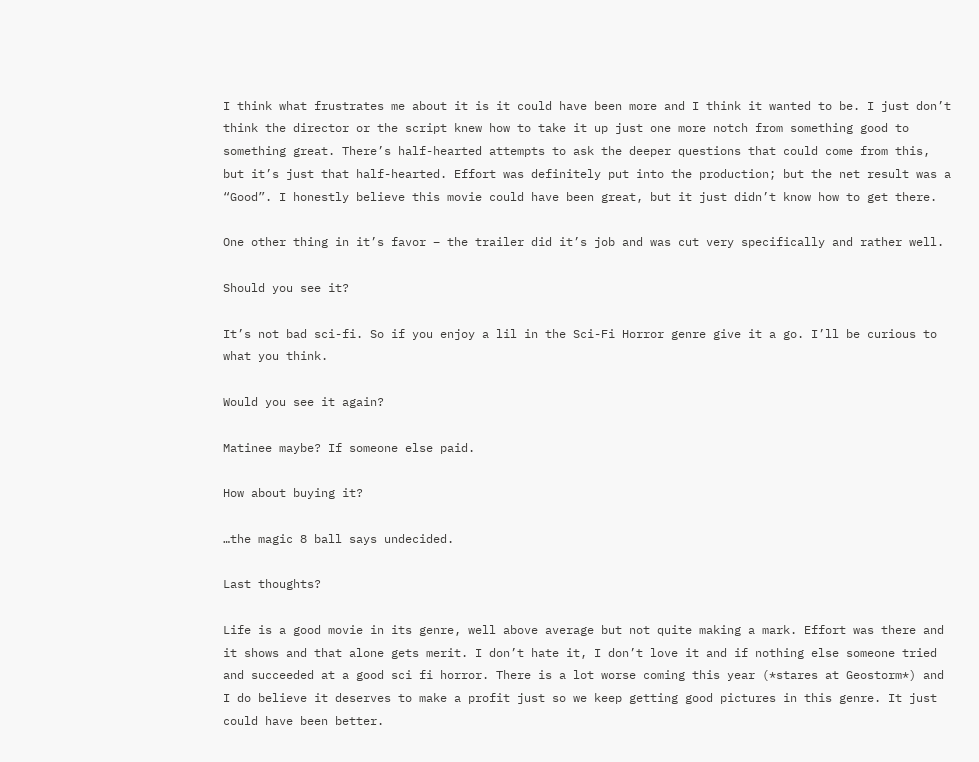I think what frustrates me about it is it could have been more and I think it wanted to be. I just don’t think the director or the script knew how to take it up just one more notch from something good to something great. There’s half-hearted attempts to ask the deeper questions that could come from this, but it’s just that half-hearted. Effort was definitely put into the production; but the net result was a “Good”. I honestly believe this movie could have been great, but it just didn’t know how to get there.

One other thing in it’s favor – the trailer did it’s job and was cut very specifically and rather well.

Should you see it?

It’s not bad sci-fi. So if you enjoy a lil in the Sci-Fi Horror genre give it a go. I’ll be curious to what you think.

Would you see it again?

Matinee maybe? If someone else paid.

How about buying it?

…the magic 8 ball says undecided.

Last thoughts?

Life is a good movie in its genre, well above average but not quite making a mark. Effort was there and it shows and that alone gets merit. I don’t hate it, I don’t love it and if nothing else someone tried and succeeded at a good sci fi horror. There is a lot worse coming this year (*stares at Geostorm*) and I do believe it deserves to make a profit just so we keep getting good pictures in this genre. It just could have been better.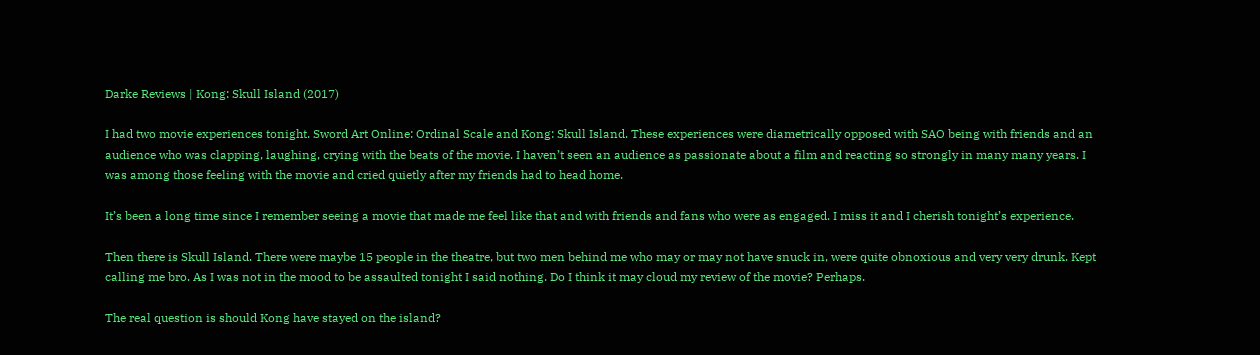Darke Reviews | Kong: Skull Island (2017)

I had two movie experiences tonight. Sword Art Online: Ordinal Scale and Kong: Skull Island. These experiences were diametrically opposed with SAO being with friends and an audience who was clapping, laughing, crying with the beats of the movie. I haven’t seen an audience as passionate about a film and reacting so strongly in many many years. I was among those feeling with the movie and cried quietly after my friends had to head home.

It’s been a long time since I remember seeing a movie that made me feel like that and with friends and fans who were as engaged. I miss it and I cherish tonight’s experience.

Then there is Skull Island. There were maybe 15 people in the theatre, but two men behind me who may or may not have snuck in, were quite obnoxious and very very drunk. Kept calling me bro. As I was not in the mood to be assaulted tonight I said nothing. Do I think it may cloud my review of the movie? Perhaps.

The real question is should Kong have stayed on the island?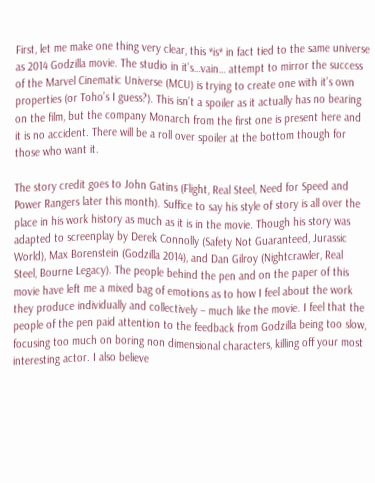First, let me make one thing very clear, this *is* in fact tied to the same universe as 2014 Godzilla movie. The studio in it’s…vain… attempt to mirror the success of the Marvel Cinematic Universe (MCU) is trying to create one with it’s own properties (or Toho’s I guess?). This isn’t a spoiler as it actually has no bearing on the film, but the company Monarch from the first one is present here and it is no accident. There will be a roll over spoiler at the bottom though for those who want it.

The story credit goes to John Gatins (Flight, Real Steel, Need for Speed and Power Rangers later this month). Suffice to say his style of story is all over the place in his work history as much as it is in the movie. Though his story was adapted to screenplay by Derek Connolly (Safety Not Guaranteed, Jurassic World), Max Borenstein (Godzilla 2014), and Dan Gilroy (Nightcrawler, Real Steel, Bourne Legacy). The people behind the pen and on the paper of this movie have left me a mixed bag of emotions as to how I feel about the work they produce individually and collectively – much like the movie. I feel that the people of the pen paid attention to the feedback from Godzilla being too slow, focusing too much on boring non dimensional characters, killing off your most interesting actor. I also believe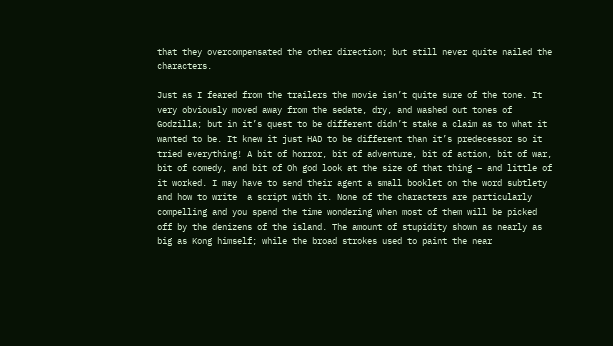that they overcompensated the other direction; but still never quite nailed the characters.

Just as I feared from the trailers the movie isn’t quite sure of the tone. It very obviously moved away from the sedate, dry, and washed out tones of Godzilla; but in it’s quest to be different didn’t stake a claim as to what it wanted to be. It knew it just HAD to be different than it’s predecessor so it tried everything! A bit of horror, bit of adventure, bit of action, bit of war, bit of comedy, and bit of Oh god look at the size of that thing – and little of it worked. I may have to send their agent a small booklet on the word subtlety and how to write  a script with it. None of the characters are particularly compelling and you spend the time wondering when most of them will be picked off by the denizens of the island. The amount of stupidity shown as nearly as big as Kong himself; while the broad strokes used to paint the near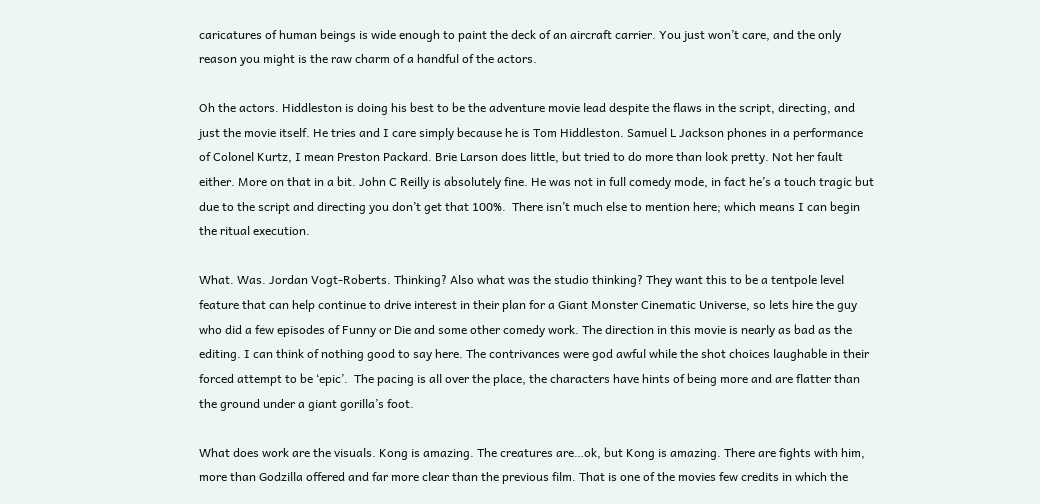caricatures of human beings is wide enough to paint the deck of an aircraft carrier. You just won’t care, and the only reason you might is the raw charm of a handful of the actors.

Oh the actors. Hiddleston is doing his best to be the adventure movie lead despite the flaws in the script, directing, and just the movie itself. He tries and I care simply because he is Tom Hiddleston. Samuel L Jackson phones in a performance of Colonel Kurtz, I mean Preston Packard. Brie Larson does little, but tried to do more than look pretty. Not her fault either. More on that in a bit. John C Reilly is absolutely fine. He was not in full comedy mode, in fact he’s a touch tragic but due to the script and directing you don’t get that 100%.  There isn’t much else to mention here; which means I can begin the ritual execution.

What. Was. Jordan Vogt-Roberts. Thinking? Also what was the studio thinking? They want this to be a tentpole level feature that can help continue to drive interest in their plan for a Giant Monster Cinematic Universe, so lets hire the guy who did a few episodes of Funny or Die and some other comedy work. The direction in this movie is nearly as bad as the editing. I can think of nothing good to say here. The contrivances were god awful while the shot choices laughable in their forced attempt to be ‘epic’.  The pacing is all over the place, the characters have hints of being more and are flatter than the ground under a giant gorilla’s foot.

What does work are the visuals. Kong is amazing. The creatures are…ok, but Kong is amazing. There are fights with him, more than Godzilla offered and far more clear than the previous film. That is one of the movies few credits in which the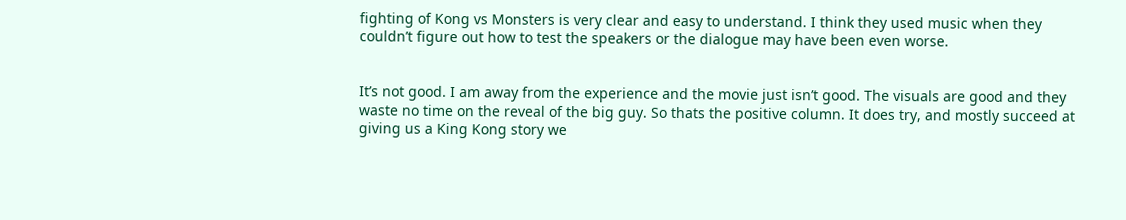fighting of Kong vs Monsters is very clear and easy to understand. I think they used music when they couldn’t figure out how to test the speakers or the dialogue may have been even worse.


It’s not good. I am away from the experience and the movie just isn’t good. The visuals are good and they waste no time on the reveal of the big guy. So thats the positive column. It does try, and mostly succeed at giving us a King Kong story we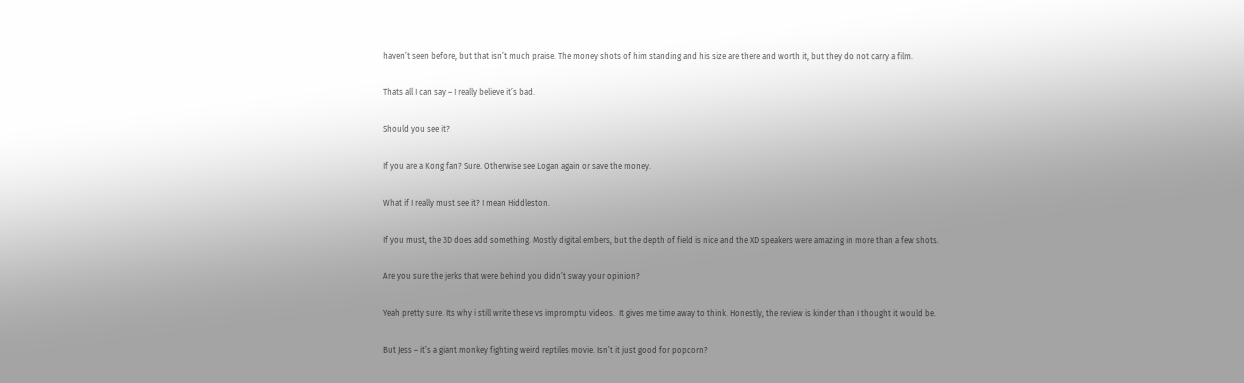haven’t seen before, but that isn’t much praise. The money shots of him standing and his size are there and worth it, but they do not carry a film.

Thats all I can say – I really believe it’s bad.

Should you see it?

If you are a Kong fan? Sure. Otherwise see Logan again or save the money.

What if I really must see it? I mean Hiddleston.

If you must, the 3D does add something. Mostly digital embers, but the depth of field is nice and the XD speakers were amazing in more than a few shots.

Are you sure the jerks that were behind you didn’t sway your opinion?

Yeah pretty sure. Its why i still write these vs impromptu videos.  It gives me time away to think. Honestly, the review is kinder than I thought it would be.

But Jess – it’s a giant monkey fighting weird reptiles movie. Isn’t it just good for popcorn?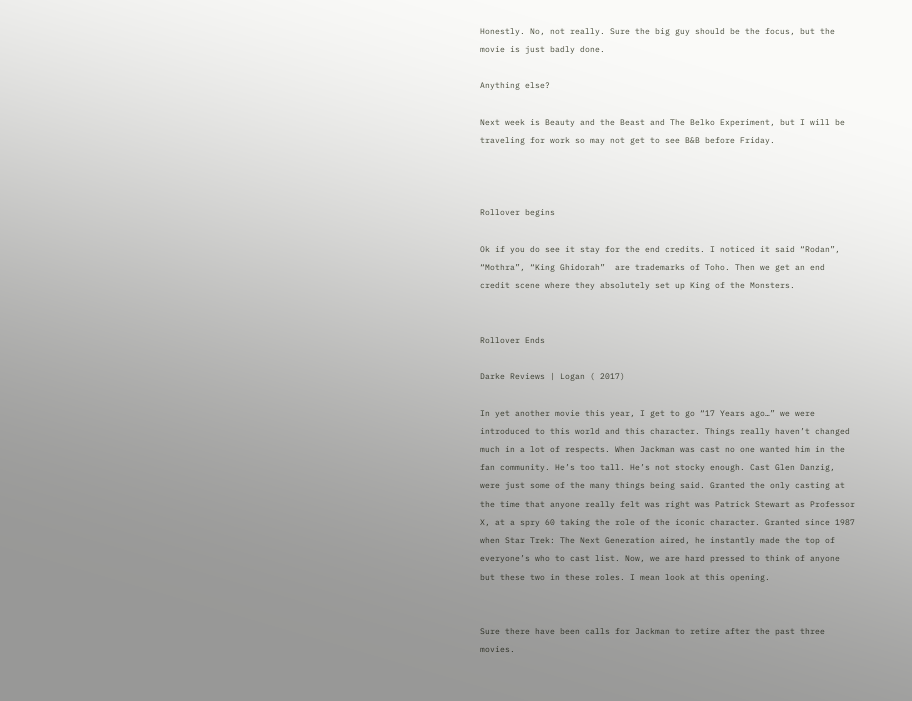Honestly. No, not really. Sure the big guy should be the focus, but the movie is just badly done.

Anything else?

Next week is Beauty and the Beast and The Belko Experiment, but I will be traveling for work so may not get to see B&B before Friday.



Rollover begins

Ok if you do see it stay for the end credits. I noticed it said “Rodan”, “Mothra”, “King Ghidorah”  are trademarks of Toho. Then we get an end credit scene where they absolutely set up King of the Monsters.


Rollover Ends

Darke Reviews | Logan ( 2017)

In yet another movie this year, I get to go “17 Years ago…” we were introduced to this world and this character. Things really haven’t changed much in a lot of respects. When Jackman was cast no one wanted him in the fan community. He’s too tall. He’s not stocky enough. Cast Glen Danzig, were just some of the many things being said. Granted the only casting at the time that anyone really felt was right was Patrick Stewart as Professor X, at a spry 60 taking the role of the iconic character. Granted since 1987 when Star Trek: The Next Generation aired, he instantly made the top of everyone’s who to cast list. Now, we are hard pressed to think of anyone but these two in these roles. I mean look at this opening.


Sure there have been calls for Jackman to retire after the past three movies.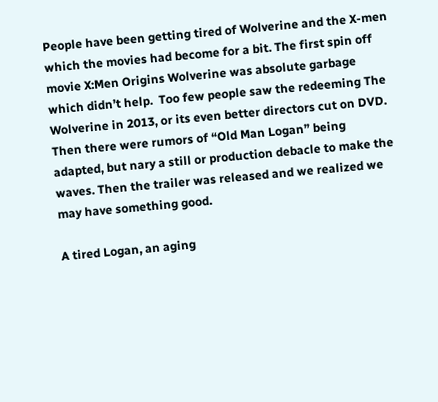People have been getting tired of Wolverine and the X-men which the movies had become for a bit. The first spin off movie X:Men Origins Wolverine was absolute garbage which didn’t help.  Too few people saw the redeeming The Wolverine in 2013, or its even better directors cut on DVD. Then there were rumors of “Old Man Logan” being adapted, but nary a still or production debacle to make the waves. Then the trailer was released and we realized we may have something good.

A tired Logan, an aging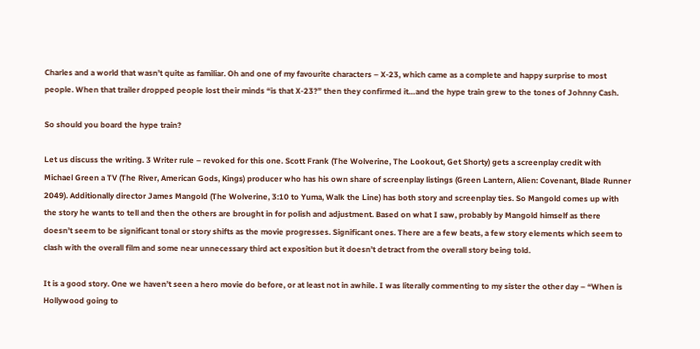Charles and a world that wasn’t quite as familiar. Oh and one of my favourite characters – X-23, which came as a complete and happy surprise to most people. When that trailer dropped people lost their minds “is that X-23?” then they confirmed it…and the hype train grew to the tones of Johnny Cash.

So should you board the hype train?

Let us discuss the writing. 3 Writer rule – revoked for this one. Scott Frank (The Wolverine, The Lookout, Get Shorty) gets a screenplay credit with Michael Green a TV (The River, American Gods, Kings) producer who has his own share of screenplay listings (Green Lantern, Alien: Covenant, Blade Runner 2049). Additionally director James Mangold (The Wolverine, 3:10 to Yuma, Walk the Line) has both story and screenplay ties. So Mangold comes up with the story he wants to tell and then the others are brought in for polish and adjustment. Based on what I saw, probably by Mangold himself as there doesn’t seem to be significant tonal or story shifts as the movie progresses. Significant ones. There are a few beats, a few story elements which seem to clash with the overall film and some near unnecessary third act exposition but it doesn’t detract from the overall story being told.

It is a good story. One we haven’t seen a hero movie do before, or at least not in awhile. I was literally commenting to my sister the other day – “When is Hollywood going to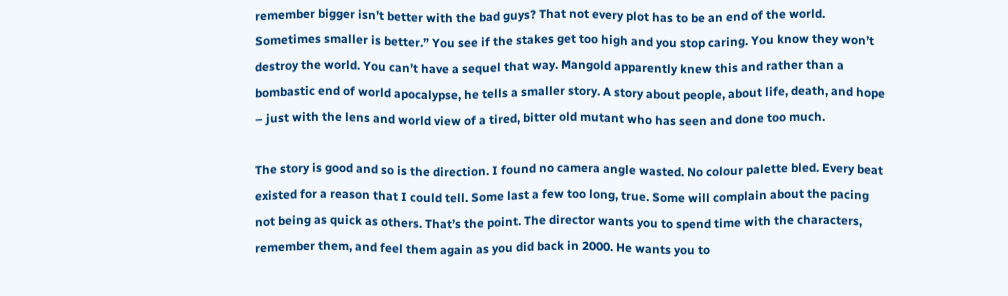remember bigger isn’t better with the bad guys? That not every plot has to be an end of the world. Sometimes smaller is better.” You see if the stakes get too high and you stop caring. You know they won’t destroy the world. You can’t have a sequel that way. Mangold apparently knew this and rather than a bombastic end of world apocalypse, he tells a smaller story. A story about people, about life, death, and hope – just with the lens and world view of a tired, bitter old mutant who has seen and done too much.

The story is good and so is the direction. I found no camera angle wasted. No colour palette bled. Every beat existed for a reason that I could tell. Some last a few too long, true. Some will complain about the pacing not being as quick as others. That’s the point. The director wants you to spend time with the characters, remember them, and feel them again as you did back in 2000. He wants you to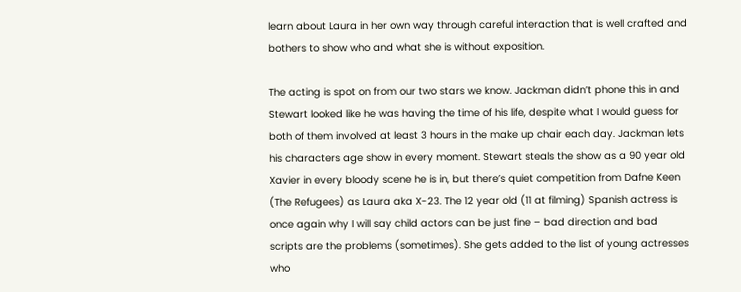learn about Laura in her own way through careful interaction that is well crafted and bothers to show who and what she is without exposition.

The acting is spot on from our two stars we know. Jackman didn’t phone this in and Stewart looked like he was having the time of his life, despite what I would guess for both of them involved at least 3 hours in the make up chair each day. Jackman lets his characters age show in every moment. Stewart steals the show as a 90 year old Xavier in every bloody scene he is in, but there’s quiet competition from Dafne Keen (The Refugees) as Laura aka X-23. The 12 year old (11 at filming) Spanish actress is once again why I will say child actors can be just fine – bad direction and bad scripts are the problems (sometimes). She gets added to the list of young actresses who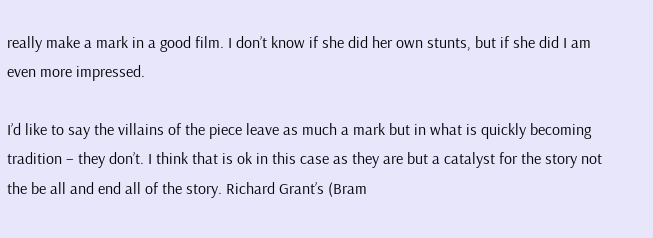really make a mark in a good film. I don’t know if she did her own stunts, but if she did I am even more impressed.

I’d like to say the villains of the piece leave as much a mark but in what is quickly becoming tradition – they don’t. I think that is ok in this case as they are but a catalyst for the story not the be all and end all of the story. Richard Grant’s (Bram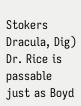Stokers Dracula, Dig) Dr. Rice is passable just as Boyd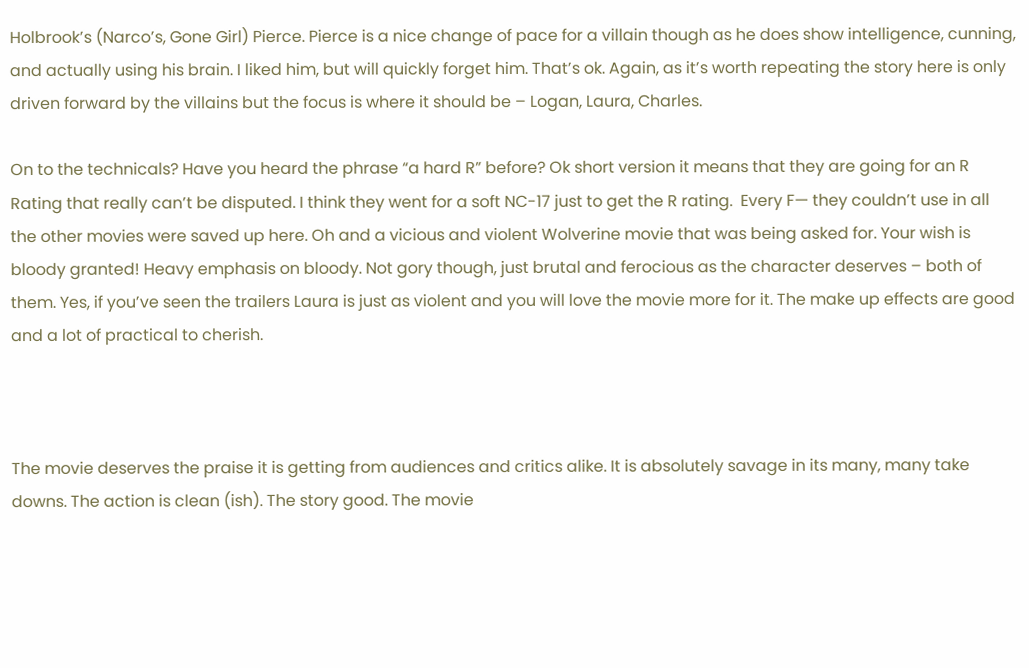Holbrook’s (Narco’s, Gone Girl) Pierce. Pierce is a nice change of pace for a villain though as he does show intelligence, cunning, and actually using his brain. I liked him, but will quickly forget him. That’s ok. Again, as it’s worth repeating the story here is only driven forward by the villains but the focus is where it should be – Logan, Laura, Charles.

On to the technicals? Have you heard the phrase “a hard R” before? Ok short version it means that they are going for an R Rating that really can’t be disputed. I think they went for a soft NC-17 just to get the R rating.  Every F— they couldn’t use in all the other movies were saved up here. Oh and a vicious and violent Wolverine movie that was being asked for. Your wish is bloody granted! Heavy emphasis on bloody. Not gory though, just brutal and ferocious as the character deserves – both of them. Yes, if you’ve seen the trailers Laura is just as violent and you will love the movie more for it. The make up effects are good and a lot of practical to cherish.



The movie deserves the praise it is getting from audiences and critics alike. It is absolutely savage in its many, many take downs. The action is clean (ish). The story good. The movie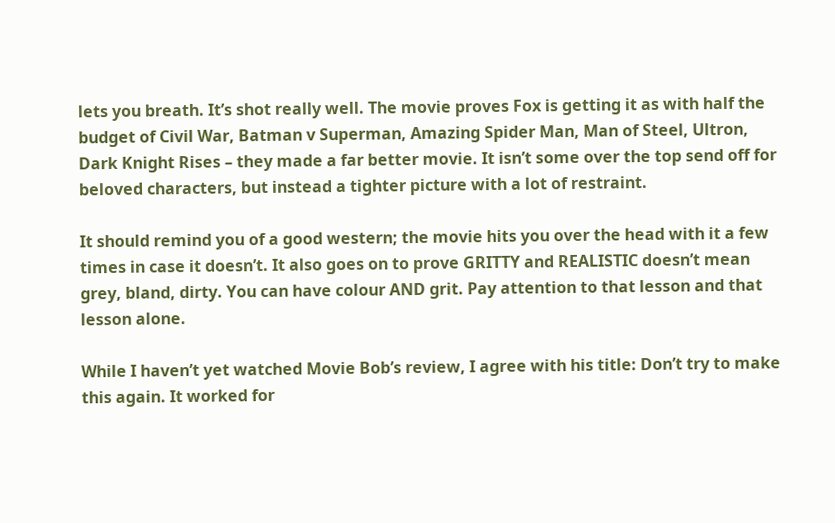lets you breath. It’s shot really well. The movie proves Fox is getting it as with half the budget of Civil War, Batman v Superman, Amazing Spider Man, Man of Steel, Ultron, Dark Knight Rises – they made a far better movie. It isn’t some over the top send off for beloved characters, but instead a tighter picture with a lot of restraint.

It should remind you of a good western; the movie hits you over the head with it a few times in case it doesn’t. It also goes on to prove GRITTY and REALISTIC doesn’t mean grey, bland, dirty. You can have colour AND grit. Pay attention to that lesson and that lesson alone.

While I haven’t yet watched Movie Bob’s review, I agree with his title: Don’t try to make this again. It worked for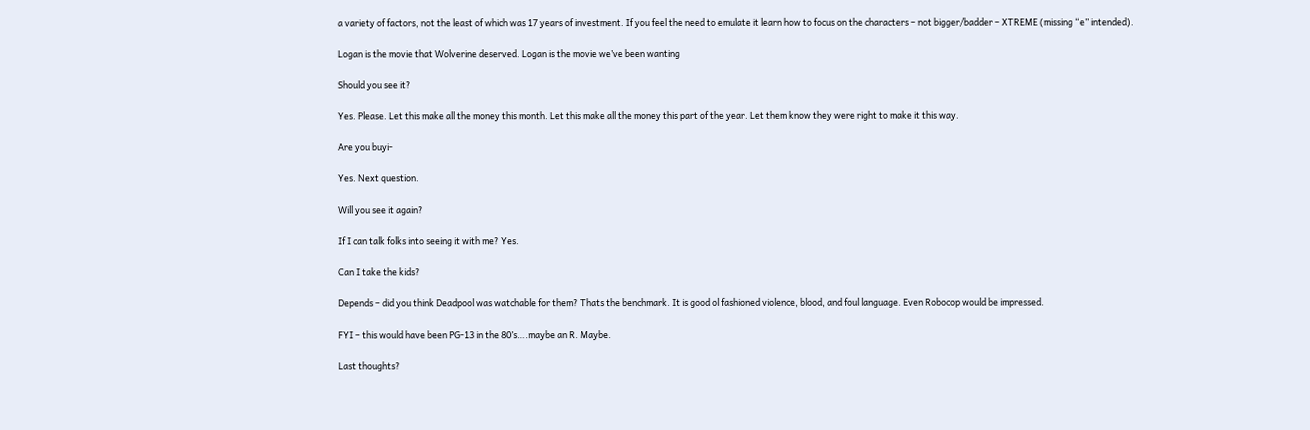a variety of factors, not the least of which was 17 years of investment. If you feel the need to emulate it learn how to focus on the characters – not bigger/badder – XTREME (missing “e” intended).

Logan is the movie that Wolverine deserved. Logan is the movie we’ve been wanting

Should you see it?

Yes. Please. Let this make all the money this month. Let this make all the money this part of the year. Let them know they were right to make it this way.

Are you buyi-

Yes. Next question.

Will you see it again?

If I can talk folks into seeing it with me? Yes.

Can I take the kids?

Depends – did you think Deadpool was watchable for them? Thats the benchmark. It is good ol fashioned violence, blood, and foul language. Even Robocop would be impressed.

FYI – this would have been PG-13 in the 80’s….maybe an R. Maybe.

Last thoughts?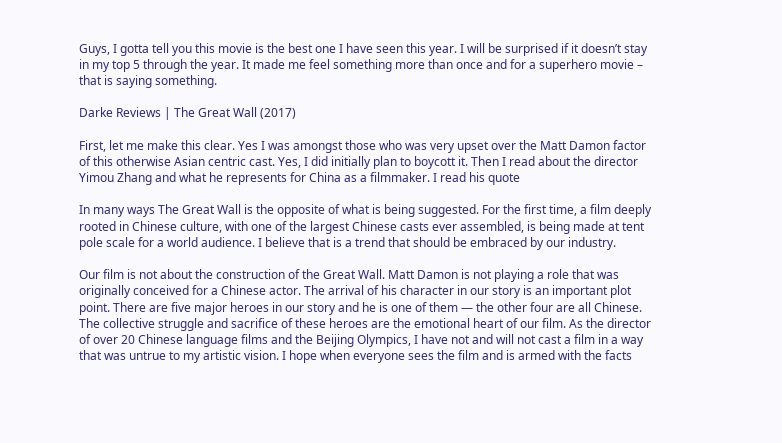Guys, I gotta tell you this movie is the best one I have seen this year. I will be surprised if it doesn’t stay in my top 5 through the year. It made me feel something more than once and for a superhero movie – that is saying something.

Darke Reviews | The Great Wall (2017)

First, let me make this clear. Yes I was amongst those who was very upset over the Matt Damon factor of this otherwise Asian centric cast. Yes, I did initially plan to boycott it. Then I read about the director Yimou Zhang and what he represents for China as a filmmaker. I read his quote

In many ways The Great Wall is the opposite of what is being suggested. For the first time, a film deeply rooted in Chinese culture, with one of the largest Chinese casts ever assembled, is being made at tent pole scale for a world audience. I believe that is a trend that should be embraced by our industry.

Our film is not about the construction of the Great Wall. Matt Damon is not playing a role that was originally conceived for a Chinese actor. The arrival of his character in our story is an important plot point. There are five major heroes in our story and he is one of them — the other four are all Chinese. The collective struggle and sacrifice of these heroes are the emotional heart of our film. As the director of over 20 Chinese language films and the Beijing Olympics, I have not and will not cast a film in a way that was untrue to my artistic vision. I hope when everyone sees the film and is armed with the facts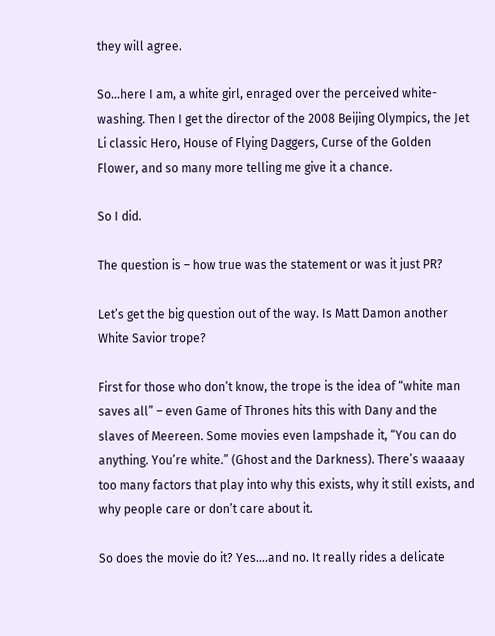they will agree.

So…here I am, a white girl, enraged over the perceived white-washing. Then I get the director of the 2008 Beijing Olympics, the Jet Li classic Hero, House of Flying Daggers, Curse of the Golden Flower, and so many more telling me give it a chance.

So I did.

The question is – how true was the statement or was it just PR?

Let’s get the big question out of the way. Is Matt Damon another White Savior trope?

First for those who don’t know, the trope is the idea of “white man saves all” – even Game of Thrones hits this with Dany and the slaves of Meereen. Some movies even lampshade it, “You can do anything. You’re white.” (Ghost and the Darkness). There’s waaaay too many factors that play into why this exists, why it still exists, and why people care or don’t care about it.

So does the movie do it? Yes….and no. It really rides a delicate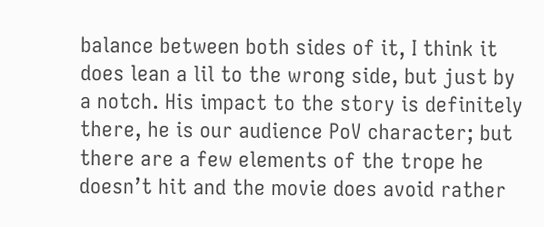balance between both sides of it, I think it does lean a lil to the wrong side, but just by a notch. His impact to the story is definitely there, he is our audience PoV character; but there are a few elements of the trope he doesn’t hit and the movie does avoid rather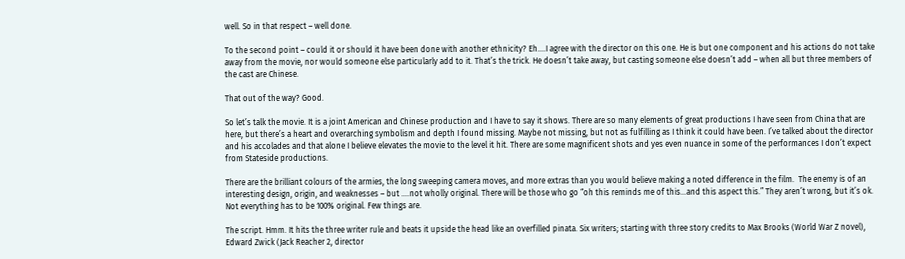well. So in that respect – well done.

To the second point – could it or should it have been done with another ethnicity? Eh….I agree with the director on this one. He is but one component and his actions do not take away from the movie, nor would someone else particularly add to it. That’s the trick. He doesn’t take away, but casting someone else doesn’t add – when all but three members of the cast are Chinese.

That out of the way? Good.

So let’s talk the movie. It is a joint American and Chinese production and I have to say it shows. There are so many elements of great productions I have seen from China that are here, but there’s a heart and overarching symbolism and depth I found missing. Maybe not missing, but not as fulfilling as I think it could have been. I’ve talked about the director and his accolades and that alone I believe elevates the movie to the level it hit. There are some magnificent shots and yes even nuance in some of the performances I don’t expect from Stateside productions.

There are the brilliant colours of the armies, the long sweeping camera moves, and more extras than you would believe making a noted difference in the film.  The enemy is of an interesting design, origin, and weaknesses – but ….not wholly original. There will be those who go “oh this reminds me of this…and this aspect this.” They aren’t wrong, but it’s ok. Not everything has to be 100% original. Few things are.

The script. Hmm. It hits the three writer rule and beats it upside the head like an overfilled pinata. Six writers; starting with three story credits to Max Brooks (World War Z novel), Edward Zwick (Jack Reacher 2, director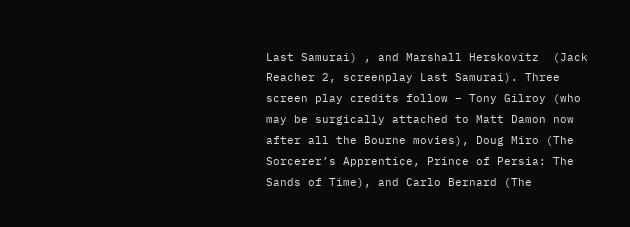Last Samurai) , and Marshall Herskovitz  (Jack Reacher 2, screenplay Last Samurai). Three screen play credits follow – Tony Gilroy (who may be surgically attached to Matt Damon now after all the Bourne movies), Doug Miro (The Sorcerer’s Apprentice, Prince of Persia: The Sands of Time), and Carlo Bernard (The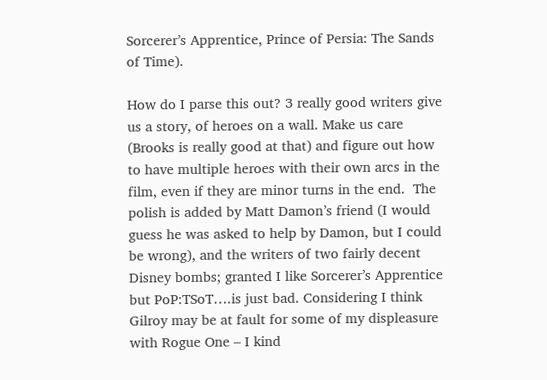Sorcerer’s Apprentice, Prince of Persia: The Sands of Time).

How do I parse this out? 3 really good writers give us a story, of heroes on a wall. Make us care (Brooks is really good at that) and figure out how to have multiple heroes with their own arcs in the film, even if they are minor turns in the end.  The polish is added by Matt Damon’s friend (I would guess he was asked to help by Damon, but I could be wrong), and the writers of two fairly decent Disney bombs; granted I like Sorcerer’s Apprentice but PoP:TSoT….is just bad. Considering I think Gilroy may be at fault for some of my displeasure with Rogue One – I kind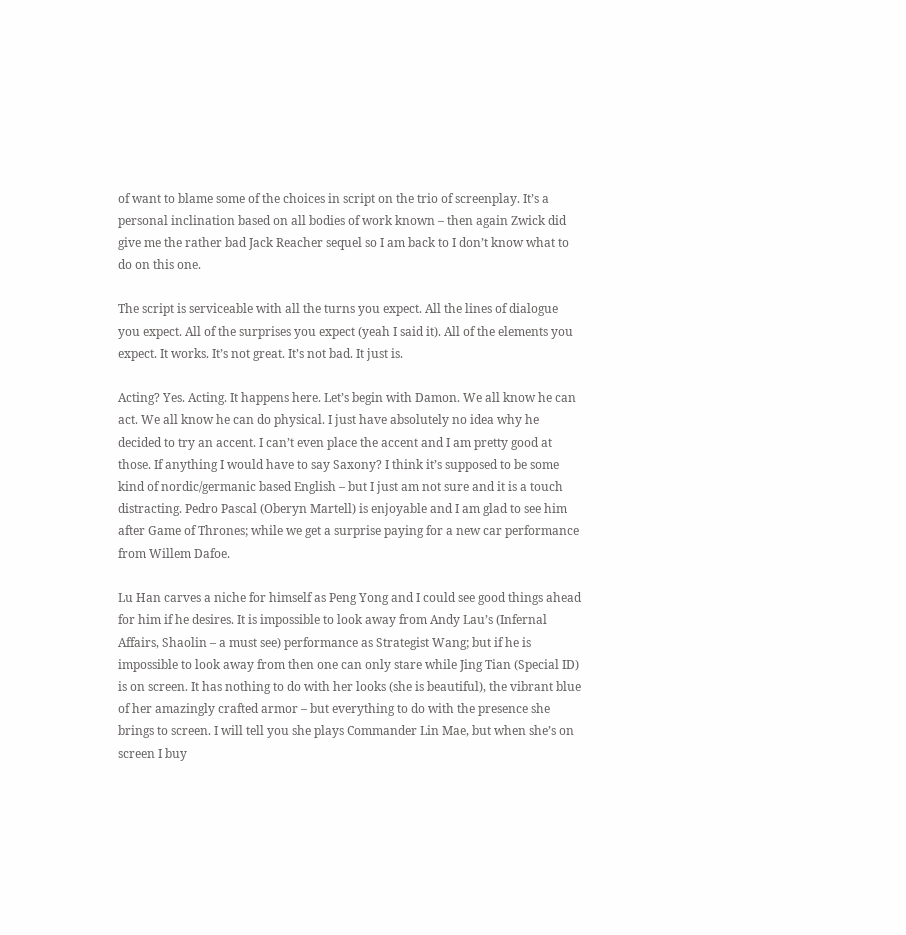of want to blame some of the choices in script on the trio of screenplay. It’s a personal inclination based on all bodies of work known – then again Zwick did give me the rather bad Jack Reacher sequel so I am back to I don’t know what to do on this one.

The script is serviceable with all the turns you expect. All the lines of dialogue you expect. All of the surprises you expect (yeah I said it). All of the elements you expect. It works. It’s not great. It’s not bad. It just is.

Acting? Yes. Acting. It happens here. Let’s begin with Damon. We all know he can act. We all know he can do physical. I just have absolutely no idea why he decided to try an accent. I can’t even place the accent and I am pretty good at those. If anything I would have to say Saxony? I think it’s supposed to be some kind of nordic/germanic based English – but I just am not sure and it is a touch distracting. Pedro Pascal (Oberyn Martell) is enjoyable and I am glad to see him after Game of Thrones; while we get a surprise paying for a new car performance from Willem Dafoe.

Lu Han carves a niche for himself as Peng Yong and I could see good things ahead for him if he desires. It is impossible to look away from Andy Lau’s (Infernal Affairs, Shaolin – a must see) performance as Strategist Wang; but if he is impossible to look away from then one can only stare while Jing Tian (Special ID)  is on screen. It has nothing to do with her looks (she is beautiful), the vibrant blue of her amazingly crafted armor – but everything to do with the presence she brings to screen. I will tell you she plays Commander Lin Mae, but when she’s on screen I buy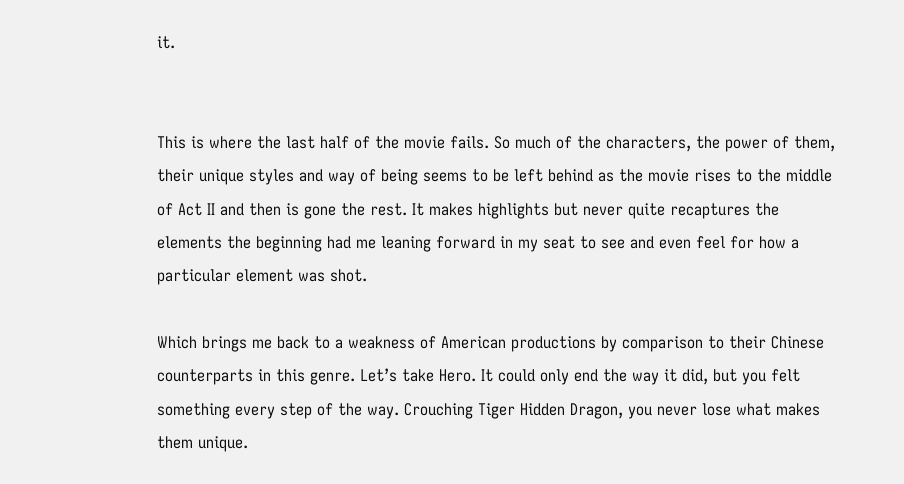it.


This is where the last half of the movie fails. So much of the characters, the power of them, their unique styles and way of being seems to be left behind as the movie rises to the middle of Act II and then is gone the rest. It makes highlights but never quite recaptures the elements the beginning had me leaning forward in my seat to see and even feel for how a particular element was shot.

Which brings me back to a weakness of American productions by comparison to their Chinese counterparts in this genre. Let’s take Hero. It could only end the way it did, but you felt something every step of the way. Crouching Tiger Hidden Dragon, you never lose what makes them unique.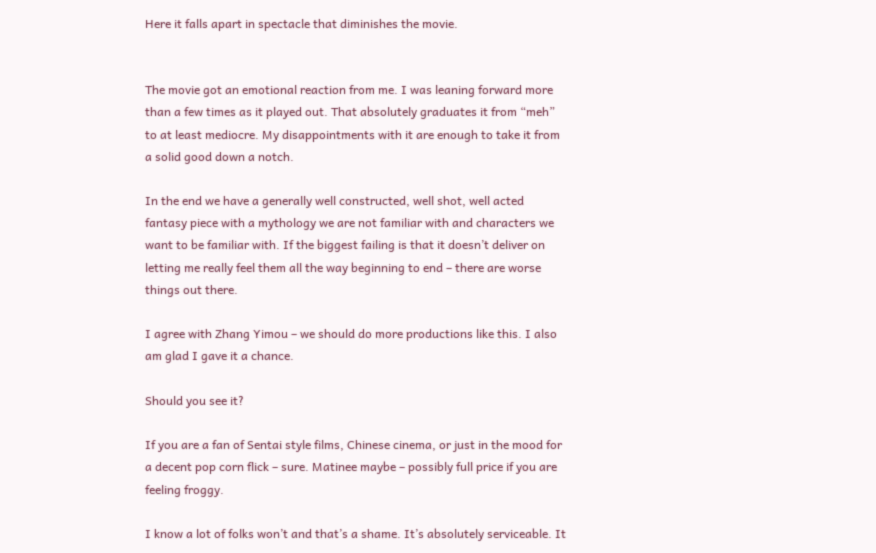Here it falls apart in spectacle that diminishes the movie.


The movie got an emotional reaction from me. I was leaning forward more than a few times as it played out. That absolutely graduates it from “meh” to at least mediocre. My disappointments with it are enough to take it from a solid good down a notch.

In the end we have a generally well constructed, well shot, well acted fantasy piece with a mythology we are not familiar with and characters we want to be familiar with. If the biggest failing is that it doesn’t deliver on letting me really feel them all the way beginning to end – there are worse things out there.

I agree with Zhang Yimou – we should do more productions like this. I also am glad I gave it a chance.

Should you see it?

If you are a fan of Sentai style films, Chinese cinema, or just in the mood for a decent pop corn flick – sure. Matinee maybe – possibly full price if you are feeling froggy.

I know a lot of folks won’t and that’s a shame. It’s absolutely serviceable. It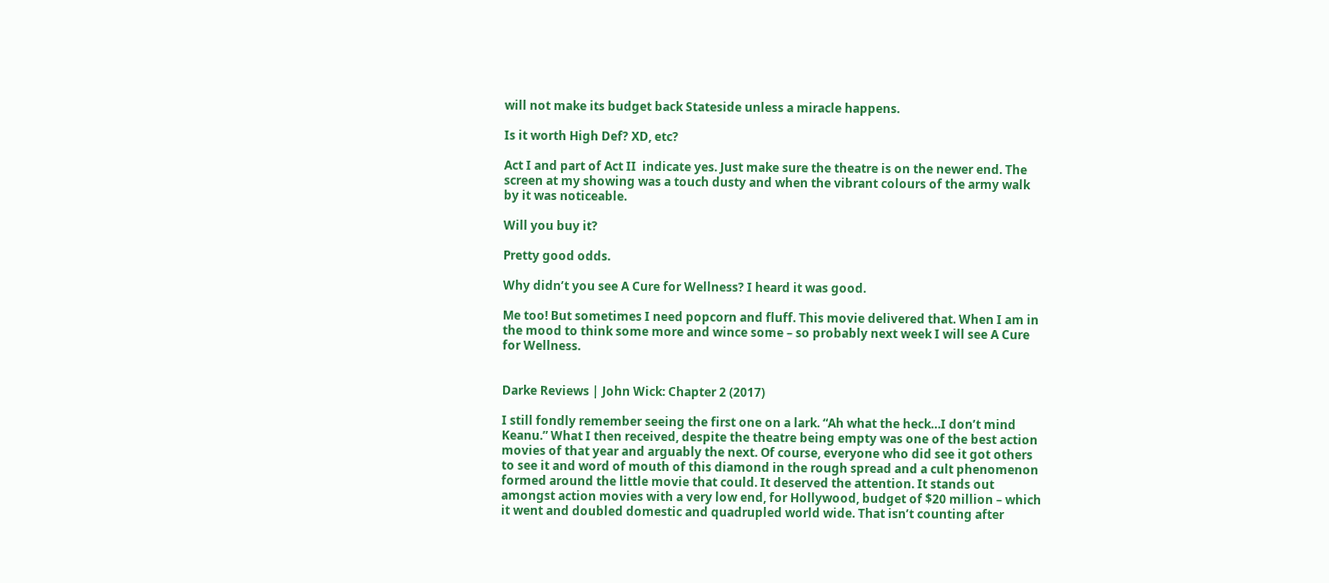will not make its budget back Stateside unless a miracle happens.

Is it worth High Def? XD, etc?

Act I and part of Act II  indicate yes. Just make sure the theatre is on the newer end. The screen at my showing was a touch dusty and when the vibrant colours of the army walk by it was noticeable.

Will you buy it?

Pretty good odds.

Why didn’t you see A Cure for Wellness? I heard it was good.

Me too! But sometimes I need popcorn and fluff. This movie delivered that. When I am in the mood to think some more and wince some – so probably next week I will see A Cure for Wellness.


Darke Reviews | John Wick: Chapter 2 (2017)

I still fondly remember seeing the first one on a lark. “Ah what the heck…I don’t mind Keanu.” What I then received, despite the theatre being empty was one of the best action movies of that year and arguably the next. Of course, everyone who did see it got others to see it and word of mouth of this diamond in the rough spread and a cult phenomenon formed around the little movie that could. It deserved the attention. It stands out amongst action movies with a very low end, for Hollywood, budget of $20 million – which it went and doubled domestic and quadrupled world wide. That isn’t counting after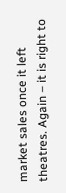market sales once it left theatres. Again – it is right to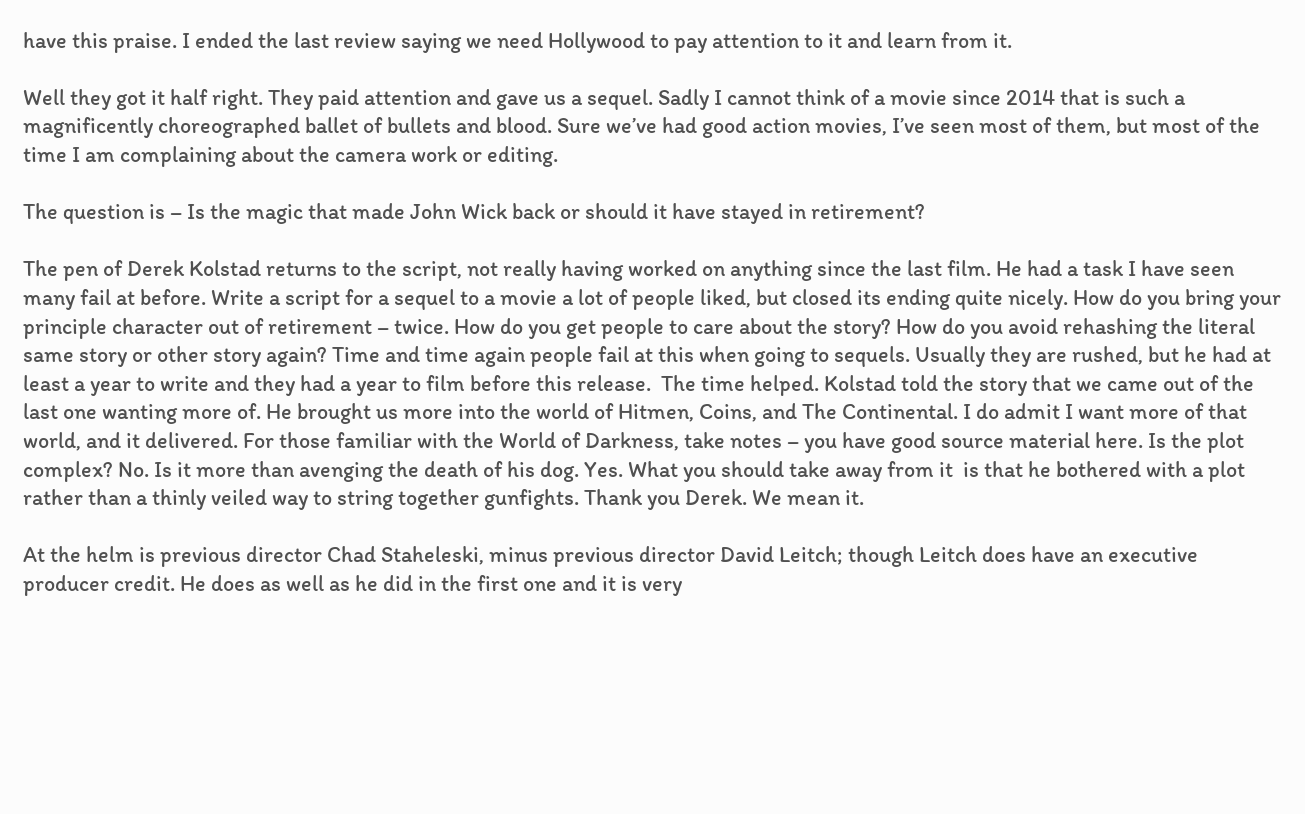have this praise. I ended the last review saying we need Hollywood to pay attention to it and learn from it.

Well they got it half right. They paid attention and gave us a sequel. Sadly I cannot think of a movie since 2014 that is such a magnificently choreographed ballet of bullets and blood. Sure we’ve had good action movies, I’ve seen most of them, but most of the time I am complaining about the camera work or editing.

The question is – Is the magic that made John Wick back or should it have stayed in retirement?

The pen of Derek Kolstad returns to the script, not really having worked on anything since the last film. He had a task I have seen many fail at before. Write a script for a sequel to a movie a lot of people liked, but closed its ending quite nicely. How do you bring your principle character out of retirement – twice. How do you get people to care about the story? How do you avoid rehashing the literal same story or other story again? Time and time again people fail at this when going to sequels. Usually they are rushed, but he had at least a year to write and they had a year to film before this release.  The time helped. Kolstad told the story that we came out of the last one wanting more of. He brought us more into the world of Hitmen, Coins, and The Continental. I do admit I want more of that world, and it delivered. For those familiar with the World of Darkness, take notes – you have good source material here. Is the plot complex? No. Is it more than avenging the death of his dog. Yes. What you should take away from it  is that he bothered with a plot rather than a thinly veiled way to string together gunfights. Thank you Derek. We mean it.

At the helm is previous director Chad Staheleski, minus previous director David Leitch; though Leitch does have an executive producer credit. He does as well as he did in the first one and it is very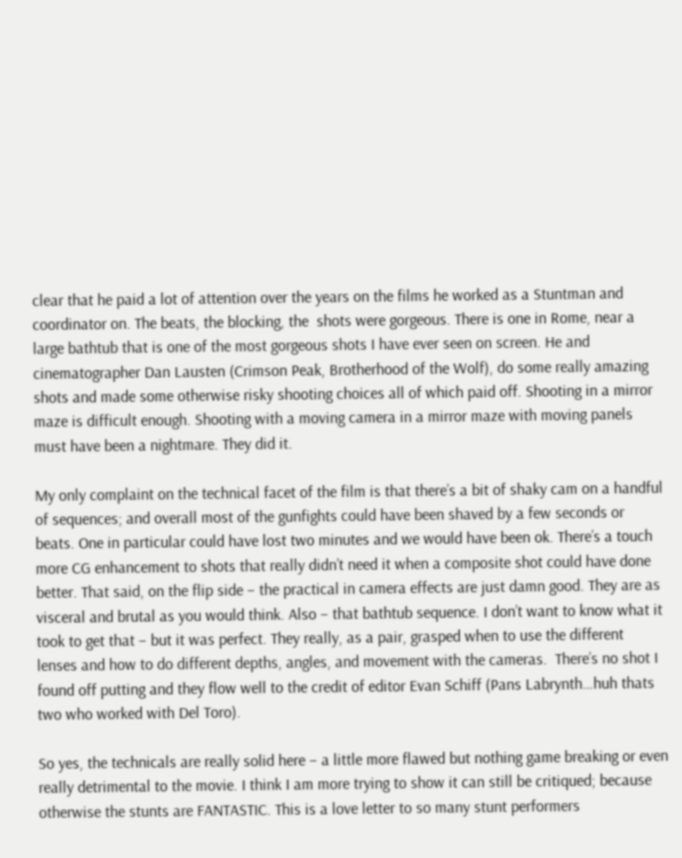clear that he paid a lot of attention over the years on the films he worked as a Stuntman and coordinator on. The beats, the blocking, the  shots were gorgeous. There is one in Rome, near a large bathtub that is one of the most gorgeous shots I have ever seen on screen. He and cinematographer Dan Lausten (Crimson Peak, Brotherhood of the Wolf), do some really amazing shots and made some otherwise risky shooting choices all of which paid off. Shooting in a mirror maze is difficult enough. Shooting with a moving camera in a mirror maze with moving panels must have been a nightmare. They did it.

My only complaint on the technical facet of the film is that there’s a bit of shaky cam on a handful of sequences; and overall most of the gunfights could have been shaved by a few seconds or beats. One in particular could have lost two minutes and we would have been ok. There’s a touch more CG enhancement to shots that really didn’t need it when a composite shot could have done better. That said, on the flip side – the practical in camera effects are just damn good. They are as visceral and brutal as you would think. Also – that bathtub sequence. I don’t want to know what it took to get that – but it was perfect. They really, as a pair, grasped when to use the different lenses and how to do different depths, angles, and movement with the cameras.  There’s no shot I found off putting and they flow well to the credit of editor Evan Schiff (Pans Labrynth…huh thats two who worked with Del Toro).

So yes, the technicals are really solid here – a little more flawed but nothing game breaking or even really detrimental to the movie. I think I am more trying to show it can still be critiqued; because otherwise the stunts are FANTASTIC. This is a love letter to so many stunt performers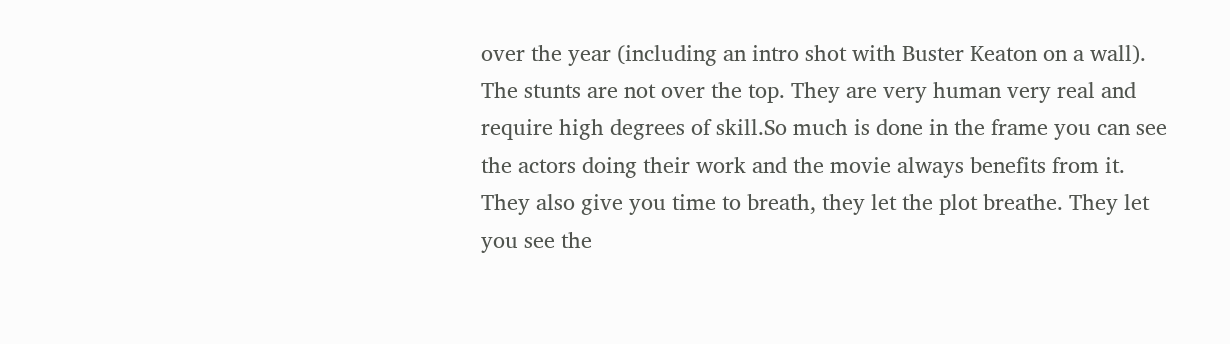over the year (including an intro shot with Buster Keaton on a wall). The stunts are not over the top. They are very human very real and require high degrees of skill.So much is done in the frame you can see the actors doing their work and the movie always benefits from it. They also give you time to breath, they let the plot breathe. They let you see the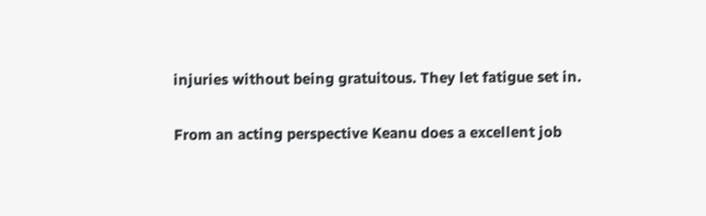injuries without being gratuitous. They let fatigue set in.

From an acting perspective Keanu does a excellent job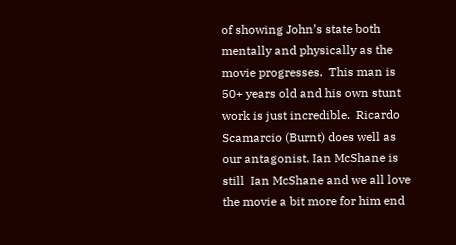of showing John’s state both mentally and physically as the movie progresses.  This man is 50+ years old and his own stunt work is just incredible.  Ricardo Scamarcio (Burnt) does well as our antagonist. Ian McShane is still  Ian McShane and we all love the movie a bit more for him end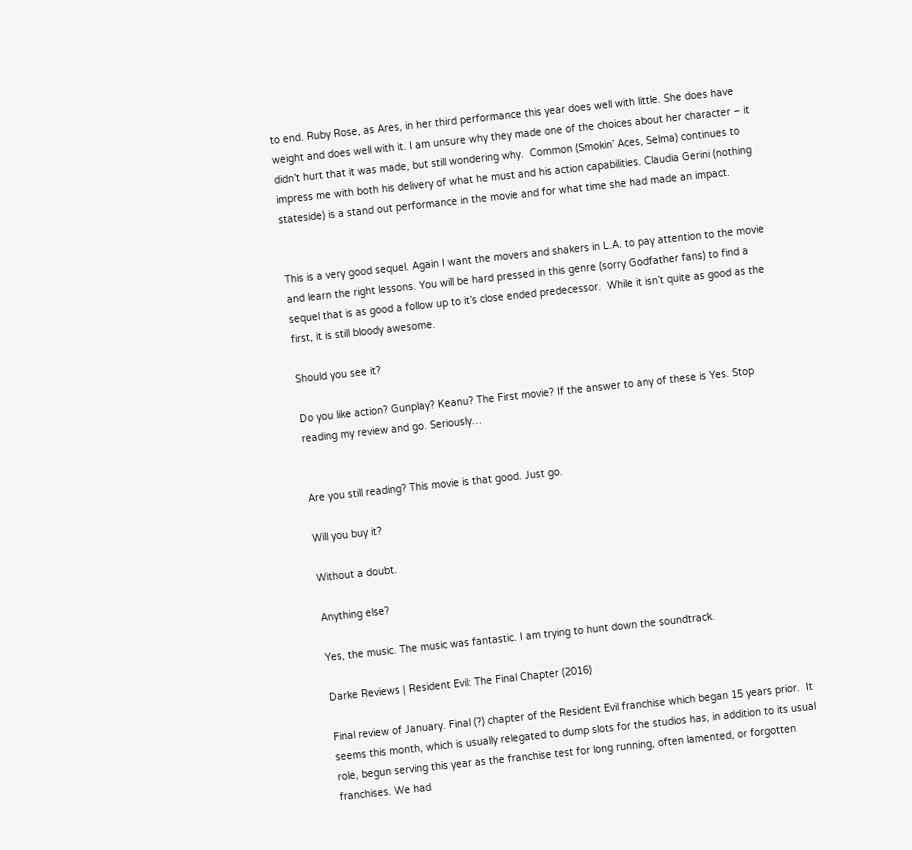to end. Ruby Rose, as Ares, in her third performance this year does well with little. She does have weight and does well with it. I am unsure why they made one of the choices about her character – it didn’t hurt that it was made, but still wondering why.  Common (Smokin’ Aces, Selma) continues to impress me with both his delivery of what he must and his action capabilities. Claudia Gerini (nothing stateside) is a stand out performance in the movie and for what time she had made an impact.


This is a very good sequel. Again I want the movers and shakers in L.A. to pay attention to the movie and learn the right lessons. You will be hard pressed in this genre (sorry Godfather fans) to find a sequel that is as good a follow up to it’s close ended predecessor.  While it isn’t quite as good as the first, it is still bloody awesome.

Should you see it?

Do you like action? Gunplay? Keanu? The First movie? If the answer to any of these is Yes. Stop reading my review and go. Seriously…


Are you still reading? This movie is that good. Just go.

Will you buy it?

Without a doubt.

Anything else?

Yes, the music. The music was fantastic. I am trying to hunt down the soundtrack.

Darke Reviews | Resident Evil: The Final Chapter (2016)

Final review of January. Final (?) chapter of the Resident Evil franchise which began 15 years prior.  It seems this month, which is usually relegated to dump slots for the studios has, in addition to its usual role, begun serving this year as the franchise test for long running, often lamented, or forgotten franchises. We had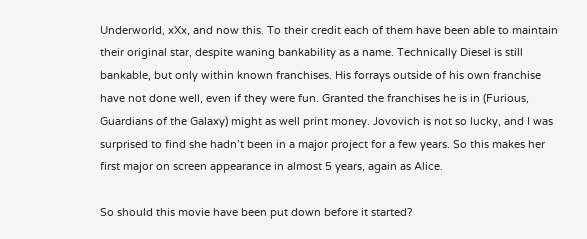Underworld, xXx, and now this. To their credit each of them have been able to maintain their original star, despite waning bankability as a name. Technically Diesel is still bankable, but only within known franchises. His forrays outside of his own franchise have not done well, even if they were fun. Granted the franchises he is in (Furious, Guardians of the Galaxy) might as well print money. Jovovich is not so lucky, and I was surprised to find she hadn’t been in a major project for a few years. So this makes her first major on screen appearance in almost 5 years, again as Alice.

So should this movie have been put down before it started?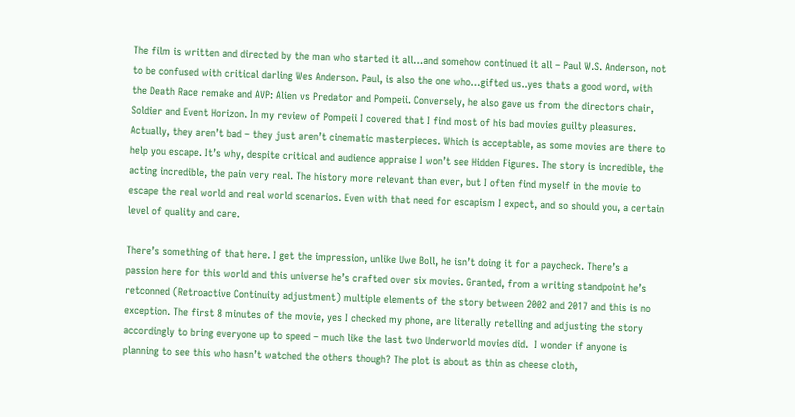The film is written and directed by the man who started it all…and somehow continued it all – Paul W.S. Anderson, not to be confused with critical darling Wes Anderson. Paul, is also the one who…gifted us..yes thats a good word, with the Death Race remake and AVP: Alien vs Predator and Pompeii. Conversely, he also gave us from the directors chair, Soldier and Event Horizon. In my review of Pompeii I covered that I find most of his bad movies guilty pleasures. Actually, they aren’t bad – they just aren’t cinematic masterpieces. Which is acceptable, as some movies are there to help you escape. It’s why, despite critical and audience appraise I won’t see Hidden Figures. The story is incredible, the acting incredible, the pain very real. The history more relevant than ever, but I often find myself in the movie to escape the real world and real world scenarios. Even with that need for escapism I expect, and so should you, a certain level of quality and care.

There’s something of that here. I get the impression, unlike Uwe Boll, he isn’t doing it for a paycheck. There’s a passion here for this world and this universe he’s crafted over six movies. Granted, from a writing standpoint he’s retconned (Retroactive Continuity adjustment) multiple elements of the story between 2002 and 2017 and this is no exception. The first 8 minutes of the movie, yes I checked my phone, are literally retelling and adjusting the story accordingly to bring everyone up to speed – much like the last two Underworld movies did.  I wonder if anyone is planning to see this who hasn’t watched the others though? The plot is about as thin as cheese cloth,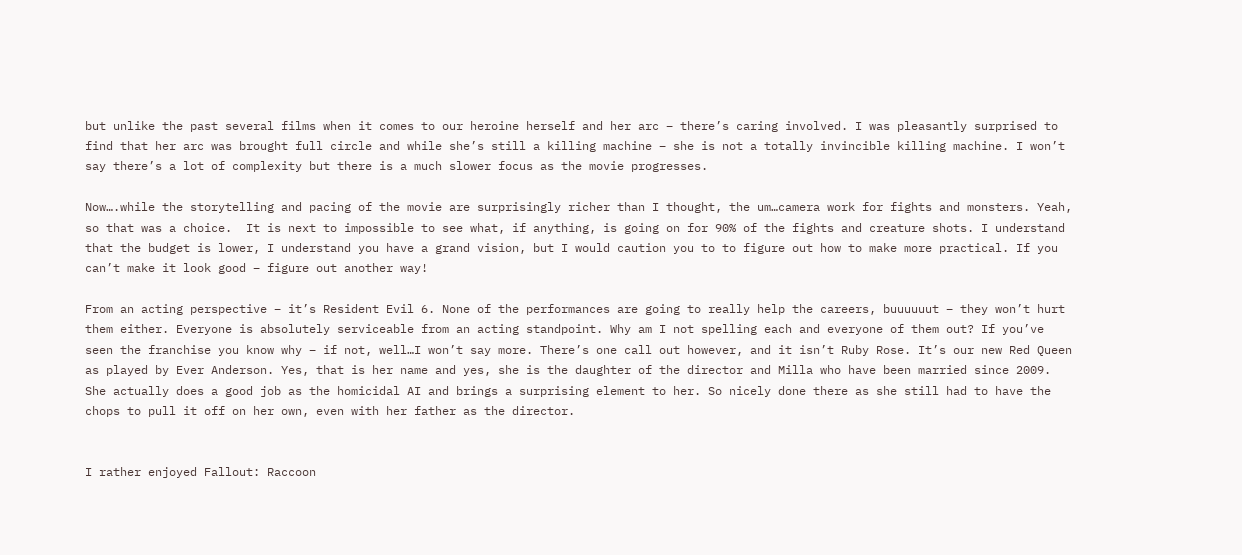but unlike the past several films when it comes to our heroine herself and her arc – there’s caring involved. I was pleasantly surprised to find that her arc was brought full circle and while she’s still a killing machine – she is not a totally invincible killing machine. I won’t say there’s a lot of complexity but there is a much slower focus as the movie progresses.

Now….while the storytelling and pacing of the movie are surprisingly richer than I thought, the um…camera work for fights and monsters. Yeah, so that was a choice.  It is next to impossible to see what, if anything, is going on for 90% of the fights and creature shots. I understand that the budget is lower, I understand you have a grand vision, but I would caution you to to figure out how to make more practical. If you can’t make it look good – figure out another way!

From an acting perspective – it’s Resident Evil 6. None of the performances are going to really help the careers, buuuuuut – they won’t hurt them either. Everyone is absolutely serviceable from an acting standpoint. Why am I not spelling each and everyone of them out? If you’ve seen the franchise you know why – if not, well…I won’t say more. There’s one call out however, and it isn’t Ruby Rose. It’s our new Red Queen as played by Ever Anderson. Yes, that is her name and yes, she is the daughter of the director and Milla who have been married since 2009. She actually does a good job as the homicidal AI and brings a surprising element to her. So nicely done there as she still had to have the chops to pull it off on her own, even with her father as the director.


I rather enjoyed Fallout: Raccoon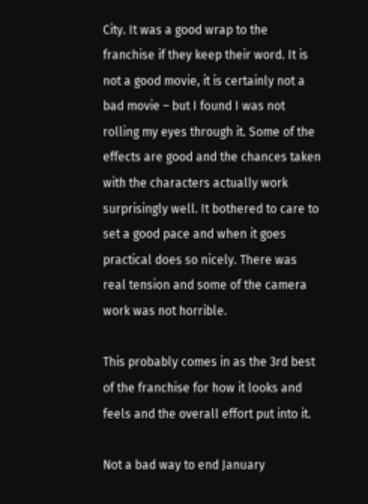City. It was a good wrap to the franchise if they keep their word. It is not a good movie, it is certainly not a bad movie – but I found I was not rolling my eyes through it. Some of the effects are good and the chances taken with the characters actually work surprisingly well. It bothered to care to set a good pace and when it goes practical does so nicely. There was real tension and some of the camera work was not horrible.

This probably comes in as the 3rd best of the franchise for how it looks and feels and the overall effort put into it.

Not a bad way to end January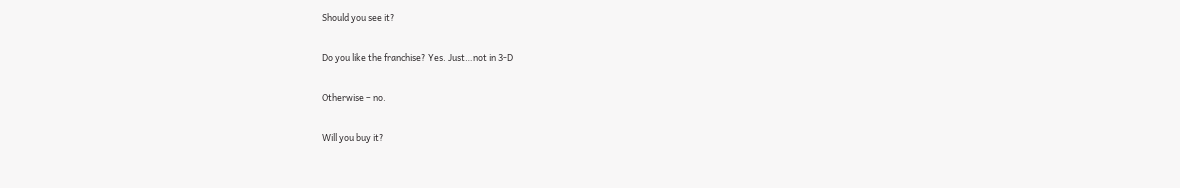Should you see it?

Do you like the franchise? Yes. Just…not in 3-D

Otherwise – no.

Will you buy it?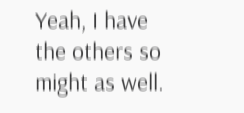Yeah, I have the others so might as well.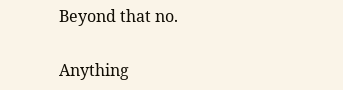Beyond that no.

Anything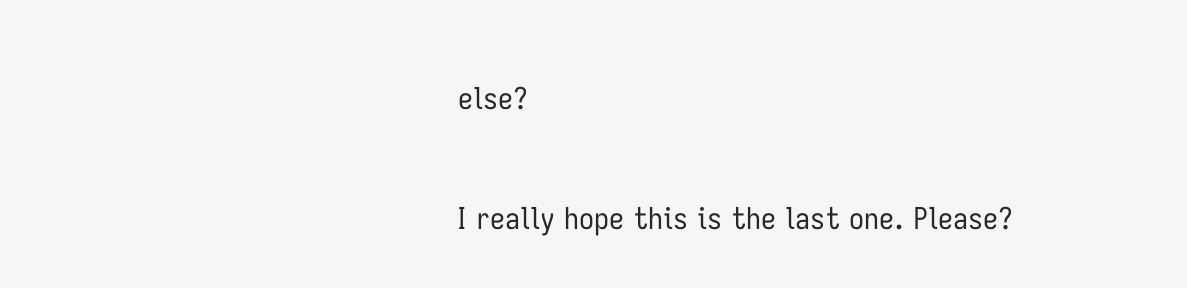else?

I really hope this is the last one. Please?